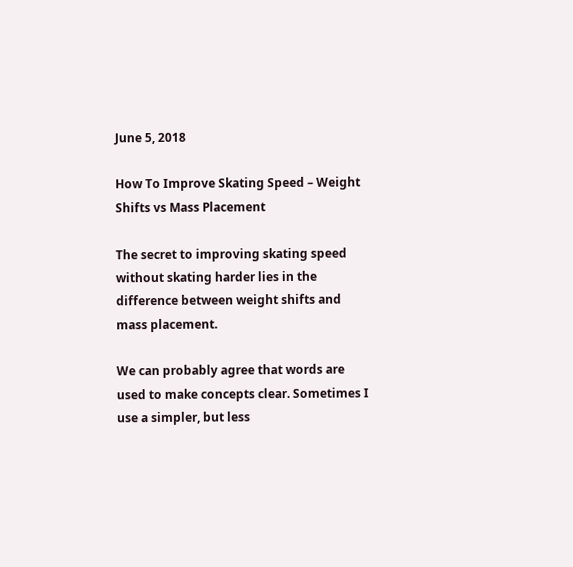June 5, 2018

How To Improve Skating Speed – Weight Shifts vs Mass Placement

The secret to improving skating speed without skating harder lies in the difference between weight shifts and mass placement.

We can probably agree that words are used to make concepts clear. Sometimes I use a simpler, but less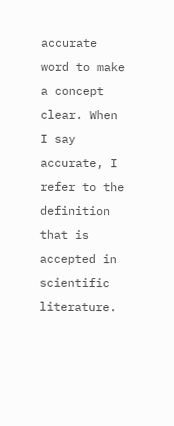accurate word to make a concept clear. When I say accurate, I refer to the definition that is accepted in scientific literature.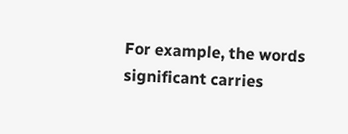For example, the words significant carries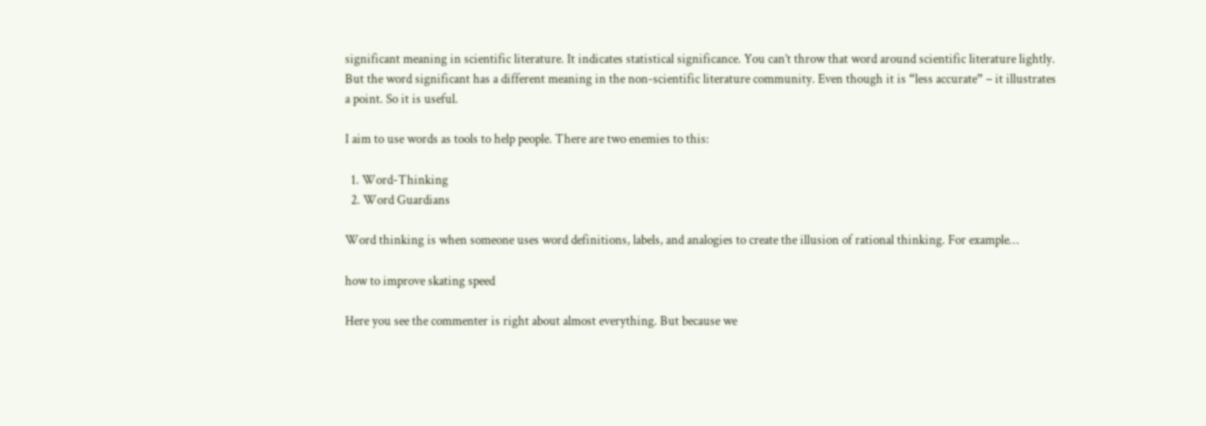significant meaning in scientific literature. It indicates statistical significance. You can’t throw that word around scientific literature lightly. But the word significant has a different meaning in the non-scientific literature community. Even though it is “less accurate” – it illustrates a point. So it is useful.

I aim to use words as tools to help people. There are two enemies to this:

  1. Word-Thinking
  2. Word Guardians

Word thinking is when someone uses word definitions, labels, and analogies to create the illusion of rational thinking. For example…

how to improve skating speed

Here you see the commenter is right about almost everything. But because we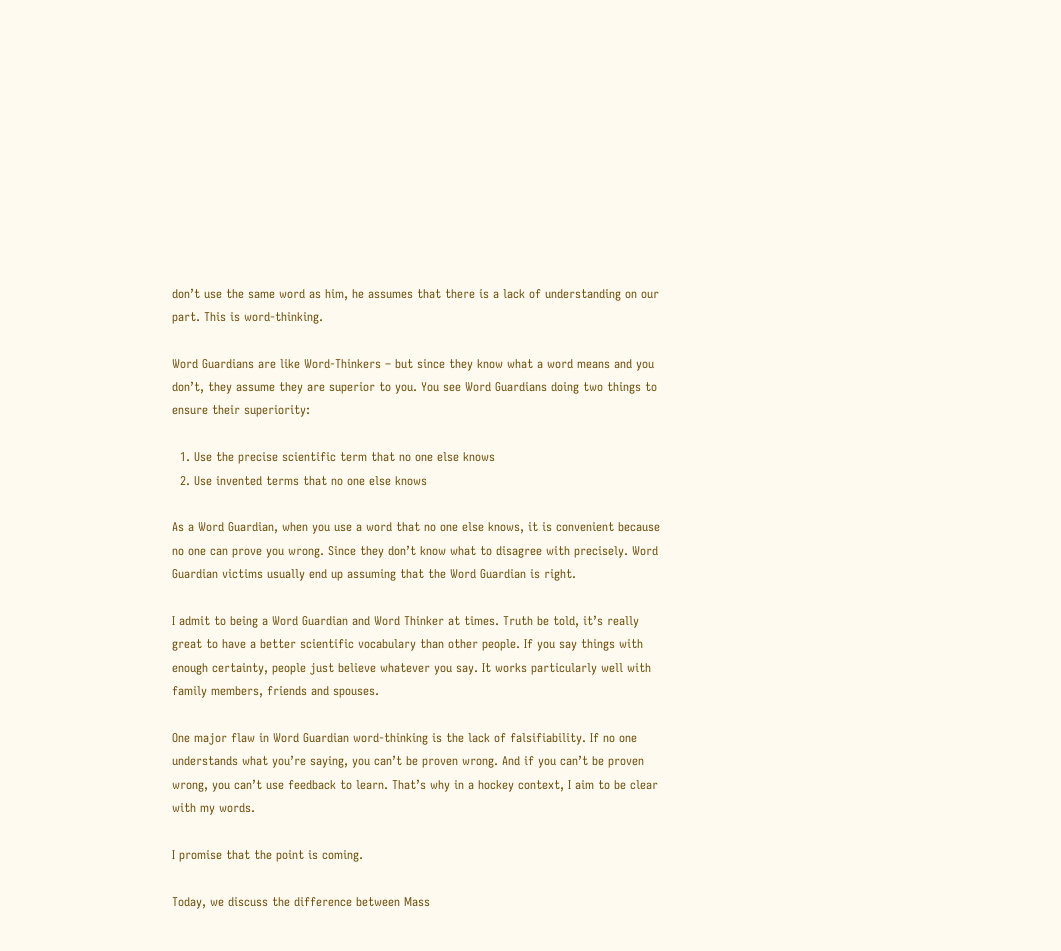don’t use the same word as him, he assumes that there is a lack of understanding on our part. This is word-thinking.

Word Guardians are like Word-Thinkers – but since they know what a word means and you don’t, they assume they are superior to you. You see Word Guardians doing two things to ensure their superiority:

  1. Use the precise scientific term that no one else knows
  2. Use invented terms that no one else knows

As a Word Guardian, when you use a word that no one else knows, it is convenient because no one can prove you wrong. Since they don’t know what to disagree with precisely. Word Guardian victims usually end up assuming that the Word Guardian is right.

I admit to being a Word Guardian and Word Thinker at times. Truth be told, it’s really great to have a better scientific vocabulary than other people. If you say things with enough certainty, people just believe whatever you say. It works particularly well with family members, friends and spouses.

One major flaw in Word Guardian word-thinking is the lack of falsifiability. If no one understands what you’re saying, you can’t be proven wrong. And if you can’t be proven wrong, you can’t use feedback to learn. That’s why in a hockey context, I aim to be clear with my words.

I promise that the point is coming.

Today, we discuss the difference between Mass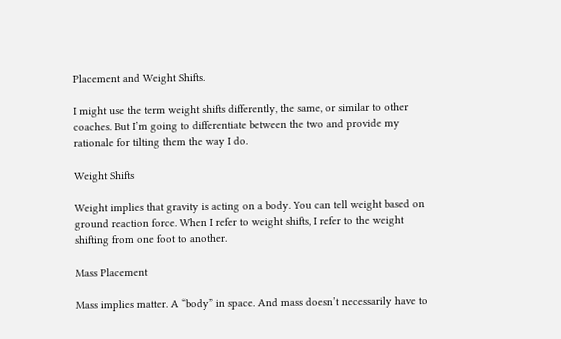Placement and Weight Shifts.

I might use the term weight shifts differently, the same, or similar to other coaches. But I’m going to differentiate between the two and provide my rationale for tilting them the way I do.

Weight Shifts

Weight implies that gravity is acting on a body. You can tell weight based on ground reaction force. When I refer to weight shifts, I refer to the weight shifting from one foot to another.

Mass Placement

Mass implies matter. A “body” in space. And mass doesn’t necessarily have to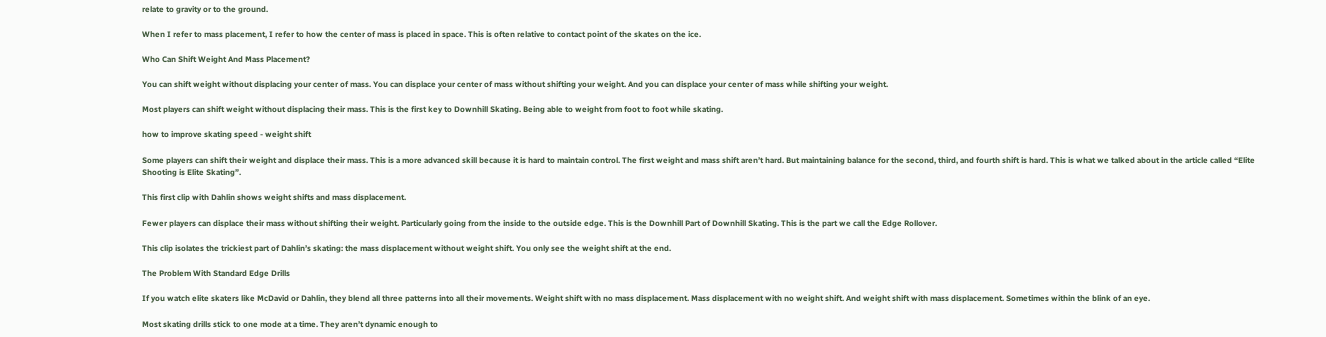relate to gravity or to the ground.

When I refer to mass placement, I refer to how the center of mass is placed in space. This is often relative to contact point of the skates on the ice.

Who Can Shift Weight And Mass Placement?

You can shift weight without displacing your center of mass. You can displace your center of mass without shifting your weight. And you can displace your center of mass while shifting your weight.

Most players can shift weight without displacing their mass. This is the first key to Downhill Skating. Being able to weight from foot to foot while skating.

how to improve skating speed - weight shift

Some players can shift their weight and displace their mass. This is a more advanced skill because it is hard to maintain control. The first weight and mass shift aren’t hard. But maintaining balance for the second, third, and fourth shift is hard. This is what we talked about in the article called “Elite Shooting is Elite Skating”.

This first clip with Dahlin shows weight shifts and mass displacement.

Fewer players can displace their mass without shifting their weight. Particularly going from the inside to the outside edge. This is the Downhill Part of Downhill Skating. This is the part we call the Edge Rollover.

This clip isolates the trickiest part of Dahlin’s skating: the mass displacement without weight shift. You only see the weight shift at the end.

The Problem With Standard Edge Drills

If you watch elite skaters like McDavid or Dahlin, they blend all three patterns into all their movements. Weight shift with no mass displacement. Mass displacement with no weight shift. And weight shift with mass displacement. Sometimes within the blink of an eye.

Most skating drills stick to one mode at a time. They aren’t dynamic enough to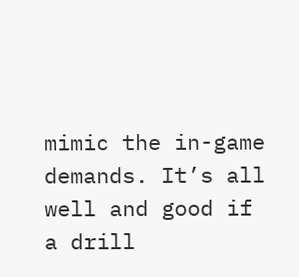mimic the in-game demands. It’s all well and good if a drill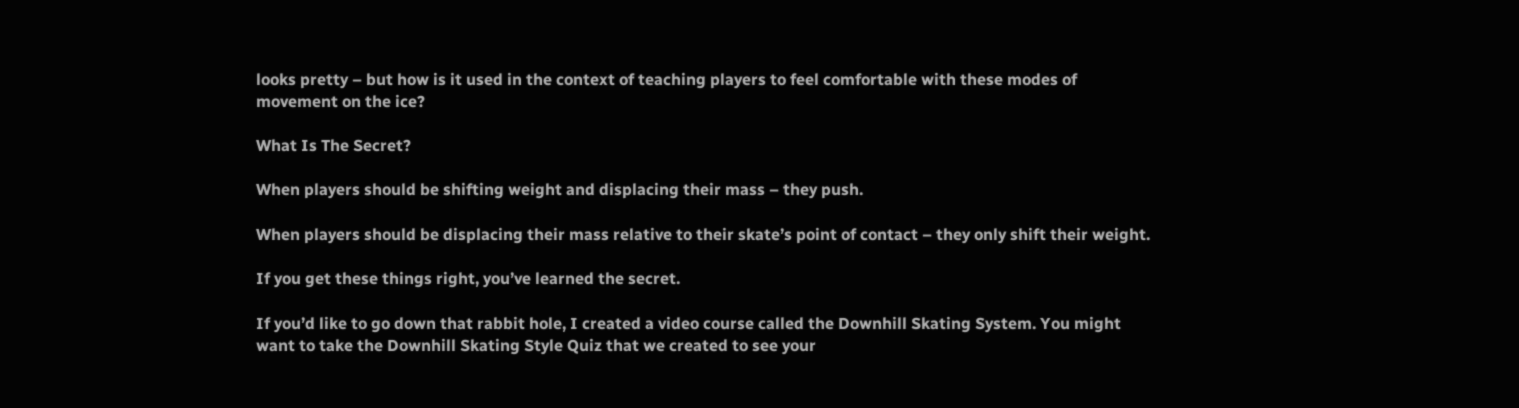looks pretty – but how is it used in the context of teaching players to feel comfortable with these modes of movement on the ice?

What Is The Secret?

When players should be shifting weight and displacing their mass – they push.

When players should be displacing their mass relative to their skate’s point of contact – they only shift their weight.

If you get these things right, you’ve learned the secret.

If you’d like to go down that rabbit hole, I created a video course called the Downhill Skating System. You might want to take the Downhill Skating Style Quiz that we created to see your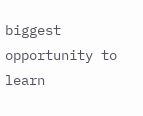biggest opportunity to learn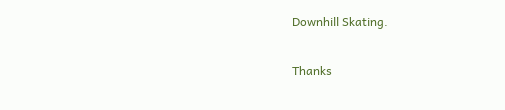Downhill Skating.

Thanks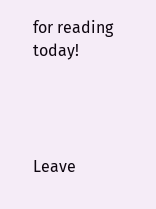for reading today!




Leave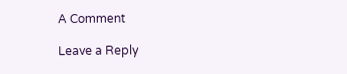A Comment

Leave a Reply